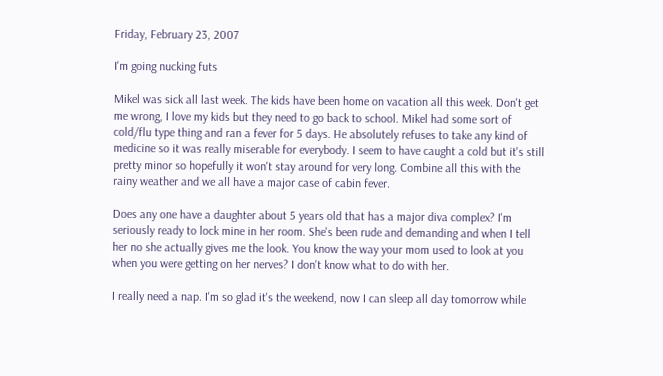Friday, February 23, 2007

I'm going nucking futs

Mikel was sick all last week. The kids have been home on vacation all this week. Don't get me wrong, I love my kids but they need to go back to school. Mikel had some sort of cold/flu type thing and ran a fever for 5 days. He absolutely refuses to take any kind of medicine so it was really miserable for everybody. I seem to have caught a cold but it's still pretty minor so hopefully it won't stay around for very long. Combine all this with the rainy weather and we all have a major case of cabin fever.

Does any one have a daughter about 5 years old that has a major diva complex? I'm seriously ready to lock mine in her room. She's been rude and demanding and when I tell her no she actually gives me the look. You know the way your mom used to look at you when you were getting on her nerves? I don't know what to do with her.

I really need a nap. I'm so glad it's the weekend, now I can sleep all day tomorrow while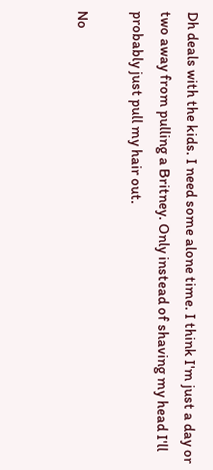Dh deals with the kids. I need some alone time. I think I'm just a day or two away from pulling a Britney. Only instead of shaving my head I'll probably just pull my hair out.

No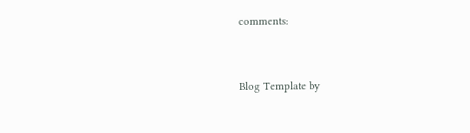comments:


Blog Template by